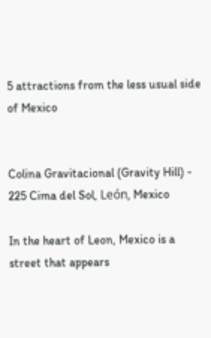5 attractions from the less usual side of Mexico


Colina Gravitacional (Gravity Hill) - 225 Cima del Sol, León, Mexico

In the heart of Leon, Mexico is a street that appears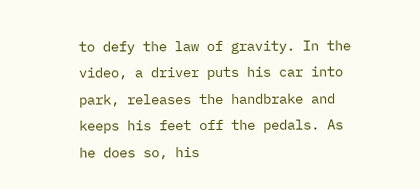to defy the law of gravity. In the video, a driver puts his car into park, releases the handbrake and keeps his feet off the pedals. As he does so, his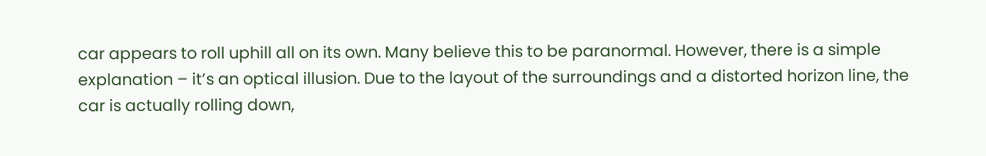car appears to roll uphill all on its own. Many believe this to be paranormal. However, there is a simple explanation – it’s an optical illusion. Due to the layout of the surroundings and a distorted horizon line, the car is actually rolling down,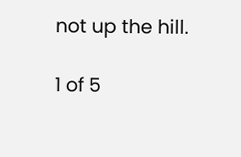not up the hill.

1 of 5